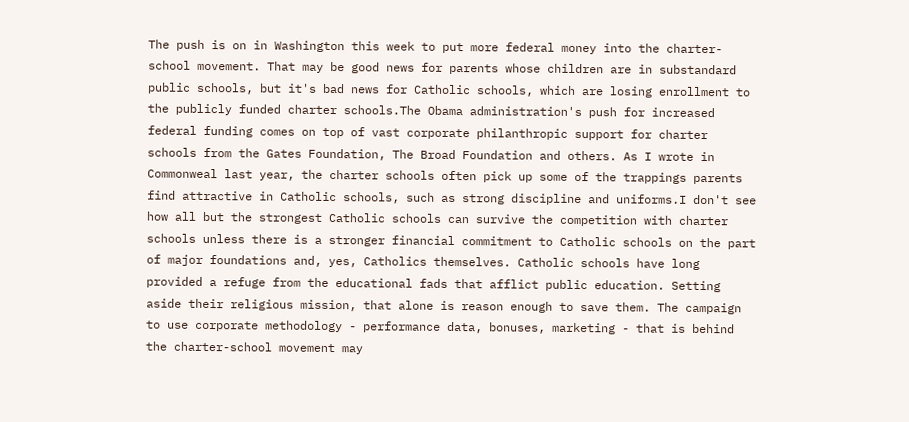The push is on in Washington this week to put more federal money into the charter-school movement. That may be good news for parents whose children are in substandard public schools, but it's bad news for Catholic schools, which are losing enrollment to the publicly funded charter schools.The Obama administration's push for increased federal funding comes on top of vast corporate philanthropic support for charter schools from the Gates Foundation, The Broad Foundation and others. As I wrote in Commonweal last year, the charter schools often pick up some of the trappings parents find attractive in Catholic schools, such as strong discipline and uniforms.I don't see how all but the strongest Catholic schools can survive the competition with charter schools unless there is a stronger financial commitment to Catholic schools on the part of major foundations and, yes, Catholics themselves. Catholic schools have long provided a refuge from the educational fads that afflict public education. Setting aside their religious mission, that alone is reason enough to save them. The campaign to use corporate methodology - performance data, bonuses, marketing - that is behind the charter-school movement may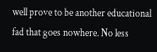well prove to be another educational fad that goes nowhere. No less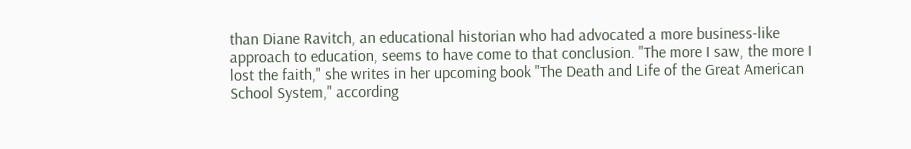than Diane Ravitch, an educational historian who had advocated a more business-like approach to education, seems to have come to that conclusion. "The more I saw, the more I lost the faith," she writes in her upcoming book "The Death and Life of the Great American School System," according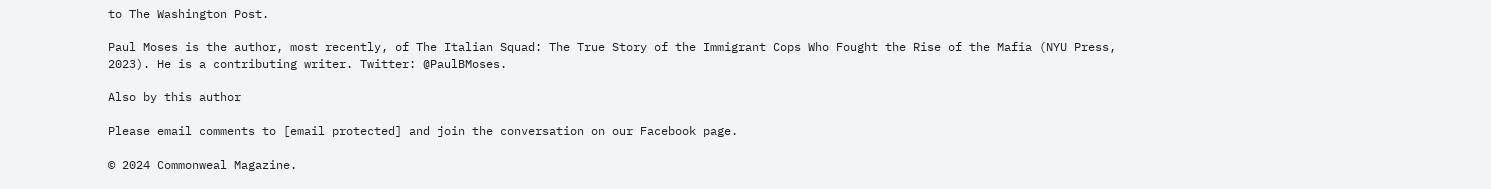to The Washington Post.

Paul Moses is the author, most recently, of The Italian Squad: The True Story of the Immigrant Cops Who Fought the Rise of the Mafia (NYU Press, 2023). He is a contributing writer. Twitter: @PaulBMoses.

Also by this author

Please email comments to [email protected] and join the conversation on our Facebook page.

© 2024 Commonweal Magazine.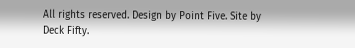All rights reserved. Design by Point Five. Site by Deck Fifty.